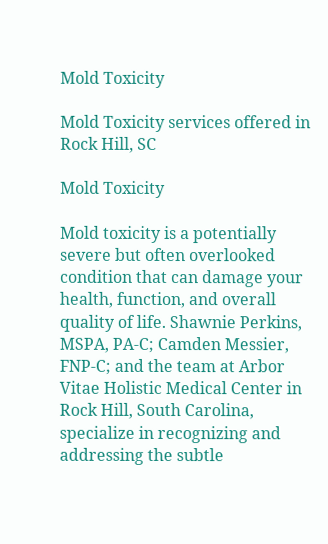Mold Toxicity

Mold Toxicity services offered in Rock Hill, SC

Mold Toxicity

Mold toxicity is a potentially severe but often overlooked condition that can damage your health, function, and overall quality of life. Shawnie Perkins, MSPA, PA-C; Camden Messier, FNP-C; and the team at Arbor Vitae Holistic Medical Center in Rock Hill, South Carolina, specialize in recognizing and addressing the subtle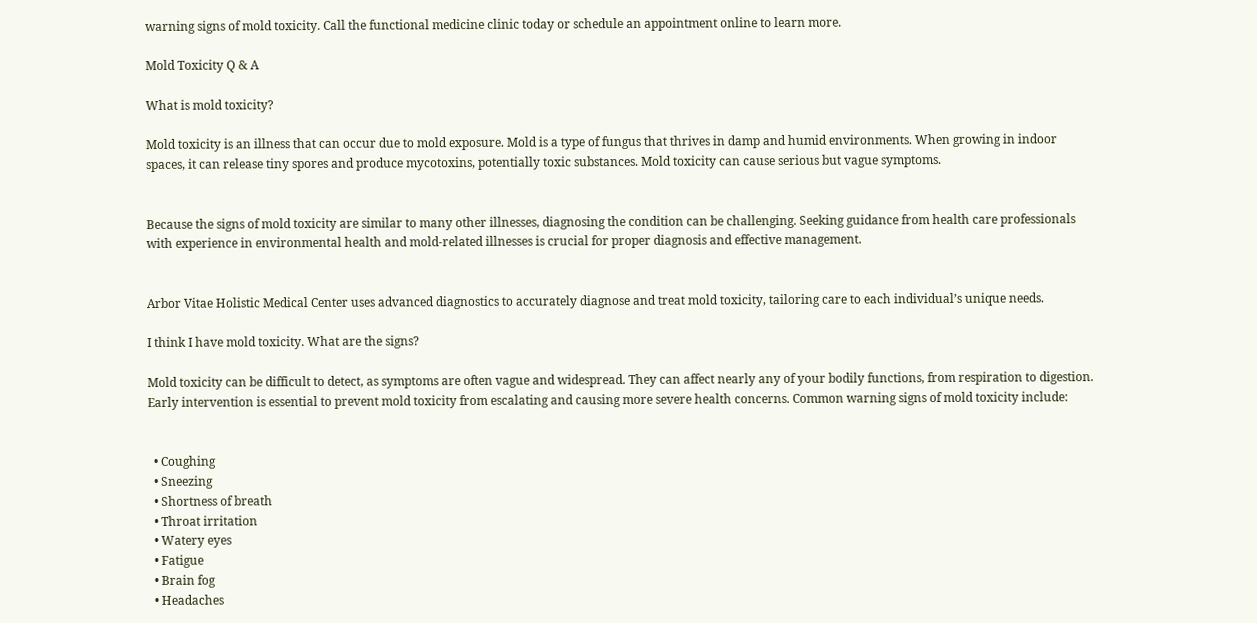warning signs of mold toxicity. Call the functional medicine clinic today or schedule an appointment online to learn more.

Mold Toxicity Q & A

What is mold toxicity?

Mold toxicity is an illness that can occur due to mold exposure. Mold is a type of fungus that thrives in damp and humid environments. When growing in indoor spaces, it can release tiny spores and produce mycotoxins, potentially toxic substances. Mold toxicity can cause serious but vague symptoms.


Because the signs of mold toxicity are similar to many other illnesses, diagnosing the condition can be challenging. Seeking guidance from health care professionals with experience in environmental health and mold-related illnesses is crucial for proper diagnosis and effective management.


Arbor Vitae Holistic Medical Center uses advanced diagnostics to accurately diagnose and treat mold toxicity, tailoring care to each individual’s unique needs.

I think I have mold toxicity. What are the signs?

Mold toxicity can be difficult to detect, as symptoms are often vague and widespread. They can affect nearly any of your bodily functions, from respiration to digestion. Early intervention is essential to prevent mold toxicity from escalating and causing more severe health concerns. Common warning signs of mold toxicity include:


  • Coughing
  • Sneezing
  • Shortness of breath
  • Throat irritation
  • Watery eyes
  • Fatigue
  • Brain fog
  • Headaches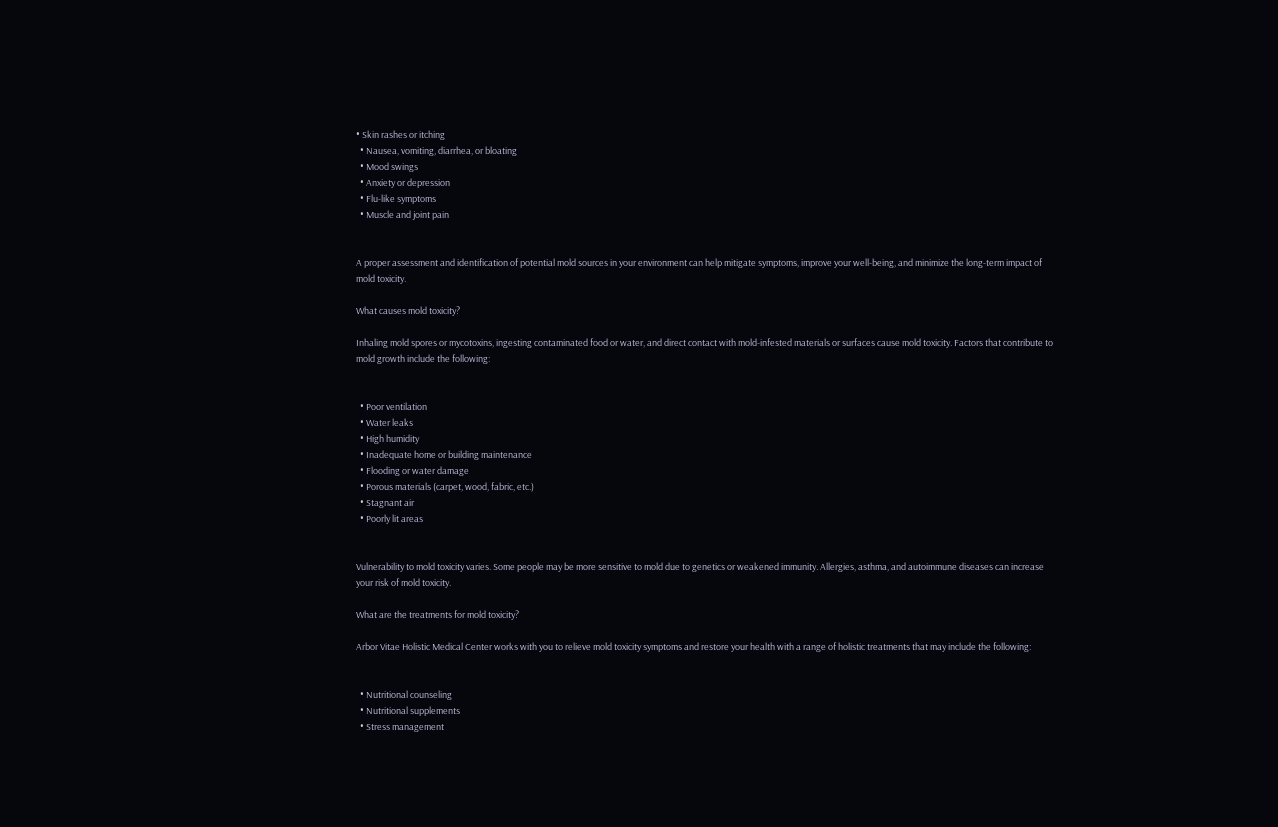• Skin rashes or itching
  • Nausea, vomiting, diarrhea, or bloating
  • Mood swings
  • Anxiety or depression
  • Flu-like symptoms
  • Muscle and joint pain


A proper assessment and identification of potential mold sources in your environment can help mitigate symptoms, improve your well-being, and minimize the long-term impact of mold toxicity.

What causes mold toxicity?

Inhaling mold spores or mycotoxins, ingesting contaminated food or water, and direct contact with mold-infested materials or surfaces cause mold toxicity. Factors that contribute to mold growth include the following:


  • Poor ventilation
  • Water leaks
  • High humidity
  • Inadequate home or building maintenance
  • Flooding or water damage
  • Porous materials (carpet, wood, fabric, etc.)
  • Stagnant air
  • Poorly lit areas


Vulnerability to mold toxicity varies. Some people may be more sensitive to mold due to genetics or weakened immunity. Allergies, asthma, and autoimmune diseases can increase your risk of mold toxicity.

What are the treatments for mold toxicity?

Arbor Vitae Holistic Medical Center works with you to relieve mold toxicity symptoms and restore your health with a range of holistic treatments that may include the following:


  • Nutritional counseling
  • Nutritional supplements
  • Stress management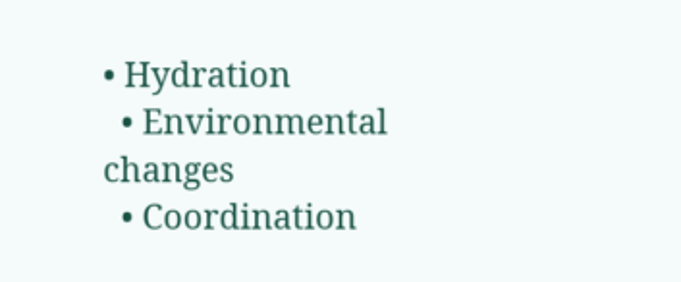• Hydration
  • Environmental changes
  • Coordination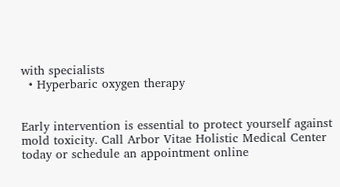with specialists
  • Hyperbaric oxygen therapy


Early intervention is essential to protect yourself against mold toxicity. Call Arbor Vitae Holistic Medical Center today or schedule an appointment online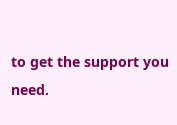to get the support you need.